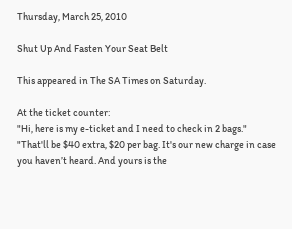Thursday, March 25, 2010

Shut Up And Fasten Your Seat Belt

This appeared in The SA Times on Saturday.

At the ticket counter:
"Hi, here is my e-ticket and I need to check in 2 bags."
"That'll be $40 extra, $20 per bag. It's our new charge in case you haven’t heard. And yours is the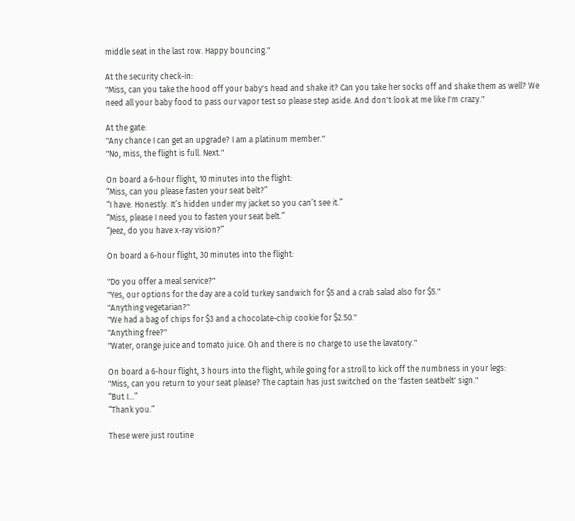middle seat in the last row. Happy bouncing."

At the security check-in:
"Miss, can you take the hood off your baby's head and shake it? Can you take her socks off and shake them as well? We need all your baby food to pass our vapor test so please step aside. And don't look at me like I'm crazy."

At the gate:
"Any chance I can get an upgrade? I am a platinum member."
"No, miss, the flight is full. Next."

On board a 6-hour flight, 10 minutes into the flight:
“Miss, can you please fasten your seat belt?”
“I have. Honestly. It’s hidden under my jacket so you can’t see it.”
“Miss, please I need you to fasten your seat belt.”
“Jeez, do you have x-ray vision?”

On board a 6-hour flight, 30 minutes into the flight:

"Do you offer a meal service?"
"Yes, our options for the day are a cold turkey sandwich for $5 and a crab salad also for $5."
"Anything vegetarian?"
"We had a bag of chips for $3 and a chocolate-chip cookie for $2.50."
"Anything free?"
"Water, orange juice and tomato juice. Oh and there is no charge to use the lavatory."

On board a 6-hour flight, 3 hours into the flight, while going for a stroll to kick off the numbness in your legs:
"Miss, can you return to your seat please? The captain has just switched on the 'fasten seatbelt' sign."
“But I…”
“Thank you.”

These were just routine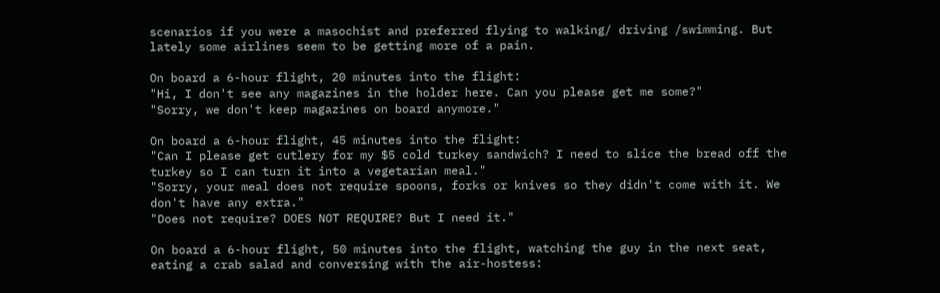scenarios if you were a masochist and preferred flying to walking/ driving /swimming. But lately some airlines seem to be getting more of a pain.

On board a 6-hour flight, 20 minutes into the flight:
"Hi, I don't see any magazines in the holder here. Can you please get me some?"
"Sorry, we don't keep magazines on board anymore."

On board a 6-hour flight, 45 minutes into the flight:
"Can I please get cutlery for my $5 cold turkey sandwich? I need to slice the bread off the turkey so I can turn it into a vegetarian meal."
"Sorry, your meal does not require spoons, forks or knives so they didn't come with it. We don't have any extra."
"Does not require? DOES NOT REQUIRE? But I need it."

On board a 6-hour flight, 50 minutes into the flight, watching the guy in the next seat, eating a crab salad and conversing with the air-hostess: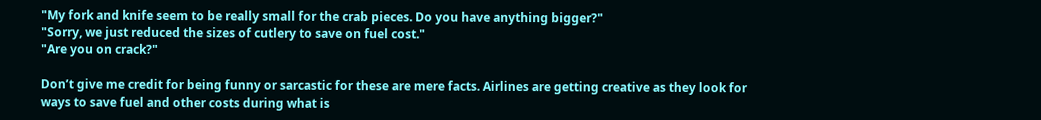"My fork and knife seem to be really small for the crab pieces. Do you have anything bigger?"
"Sorry, we just reduced the sizes of cutlery to save on fuel cost."
"Are you on crack?"

Don’t give me credit for being funny or sarcastic for these are mere facts. Airlines are getting creative as they look for ways to save fuel and other costs during what is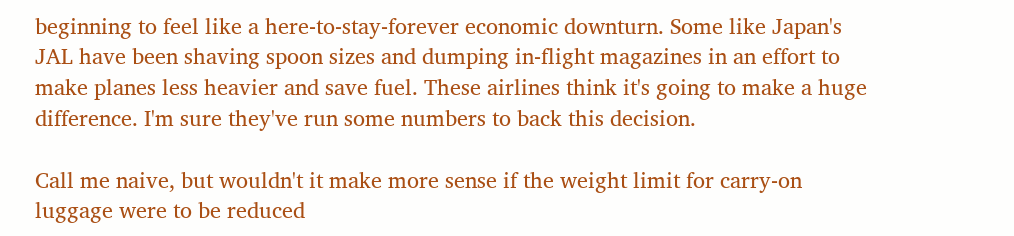beginning to feel like a here-to-stay-forever economic downturn. Some like Japan's JAL have been shaving spoon sizes and dumping in-flight magazines in an effort to make planes less heavier and save fuel. These airlines think it's going to make a huge difference. I'm sure they've run some numbers to back this decision.

Call me naive, but wouldn't it make more sense if the weight limit for carry-on luggage were to be reduced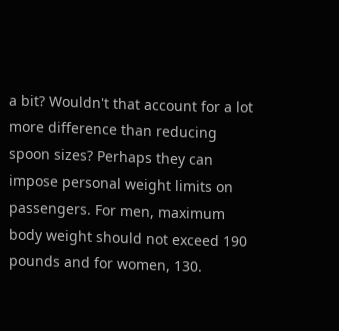a bit? Wouldn't that account for a lot more difference than reducing spoon sizes? Perhaps they can impose personal weight limits on passengers. For men, maximum body weight should not exceed 190 pounds and for women, 130.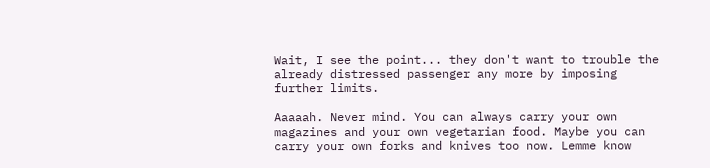Wait, I see the point... they don't want to trouble the already distressed passenger any more by imposing further limits.

Aaaaah. Never mind. You can always carry your own magazines and your own vegetarian food. Maybe you can carry your own forks and knives too now. Lemme know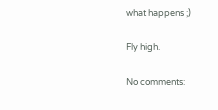what happens ;)

Fly high.

No comments: